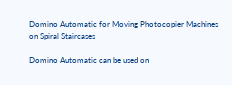Domino Automatic for Moving Photocopier Machines on Spiral Staircases

Domino Automatic can be used on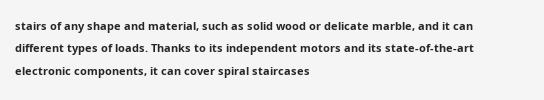stairs of any shape and material, such as solid wood or delicate marble, and it can different types of loads. Thanks to its independent motors and its state-of-the-art electronic components, it can cover spiral staircases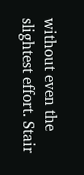without even the slightest effort. Stair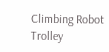Climbing Robot Trolley